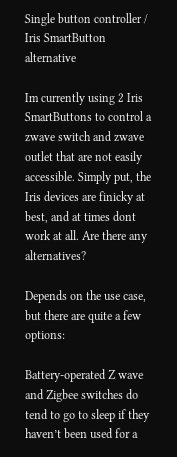Single button controller / Iris SmartButton alternative

Im currently using 2 Iris SmartButtons to control a zwave switch and zwave outlet that are not easily accessible. Simply put, the Iris devices are finicky at best, and at times dont work at all. Are there any alternatives?

Depends on the use case, but there are quite a few options:

Battery-operated Z wave and Zigbee switches do tend to go to sleep if they haven’t been used for a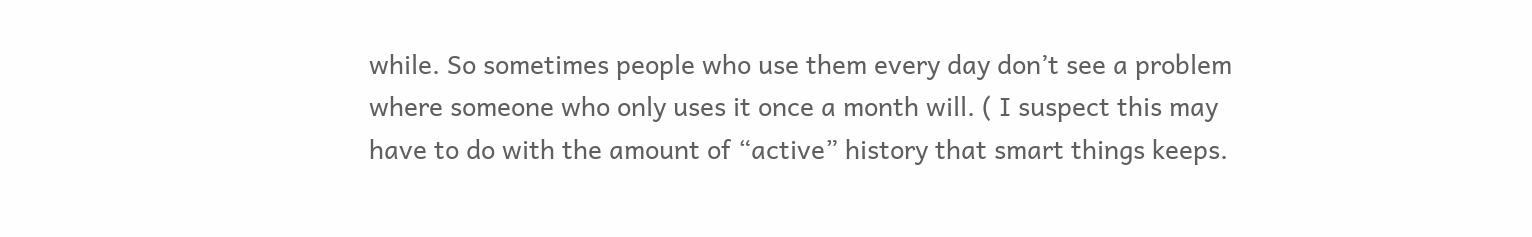while. So sometimes people who use them every day don’t see a problem where someone who only uses it once a month will. ( I suspect this may have to do with the amount of “active” history that smart things keeps.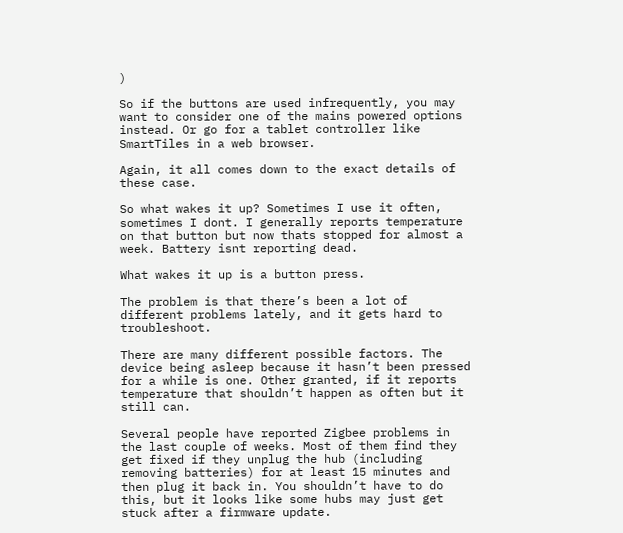)

So if the buttons are used infrequently, you may want to consider one of the mains powered options instead. Or go for a tablet controller like SmartTiles in a web browser.

Again, it all comes down to the exact details of these case.

So what wakes it up? Sometimes I use it often, sometimes I dont. I generally reports temperature on that button but now thats stopped for almost a week. Battery isnt reporting dead.

What wakes it up is a button press.

The problem is that there’s been a lot of different problems lately, and it gets hard to troubleshoot.

There are many different possible factors. The device being asleep because it hasn’t been pressed for a while is one. Other granted, if it reports temperature that shouldn’t happen as often but it still can.

Several people have reported Zigbee problems in the last couple of weeks. Most of them find they get fixed if they unplug the hub (including removing batteries) for at least 15 minutes and then plug it back in. You shouldn’t have to do this, but it looks like some hubs may just get stuck after a firmware update.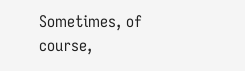Sometimes, of course,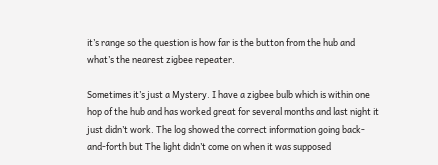it’s range so the question is how far is the button from the hub and what’s the nearest zigbee repeater.

Sometimes it’s just a Mystery. I have a zigbee bulb which is within one hop of the hub and has worked great for several months and last night it just didn’t work. The log showed the correct information going back-and-forth but The light didn’t come on when it was supposed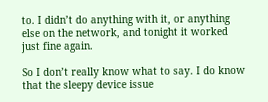to. I didn’t do anything with it, or anything else on the network, and tonight it worked just fine again.

So I don’t really know what to say. I do know that the sleepy device issue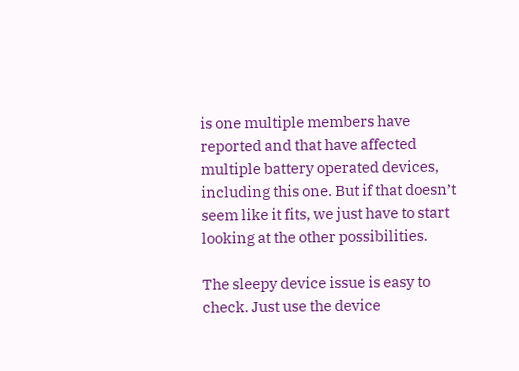is one multiple members have reported and that have affected multiple battery operated devices, including this one. But if that doesn’t seem like it fits, we just have to start looking at the other possibilities.

The sleepy device issue is easy to check. Just use the device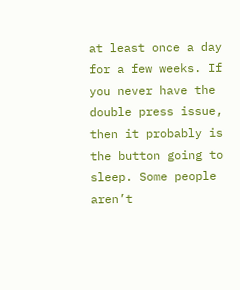at least once a day for a few weeks. If you never have the double press issue, then it probably is the button going to sleep. Some people aren’t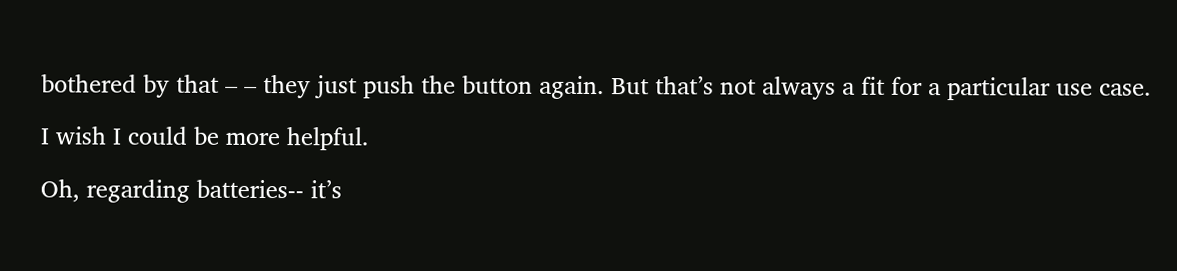bothered by that – – they just push the button again. But that’s not always a fit for a particular use case.

I wish I could be more helpful.

Oh, regarding batteries-- it’s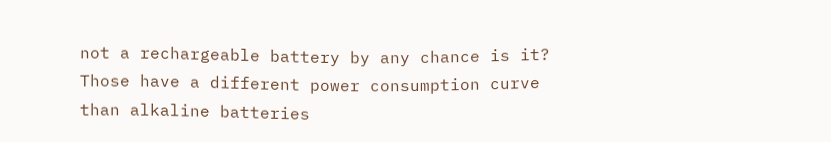not a rechargeable battery by any chance is it? Those have a different power consumption curve than alkaline batteries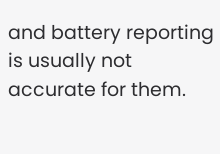and battery reporting is usually not accurate for them.